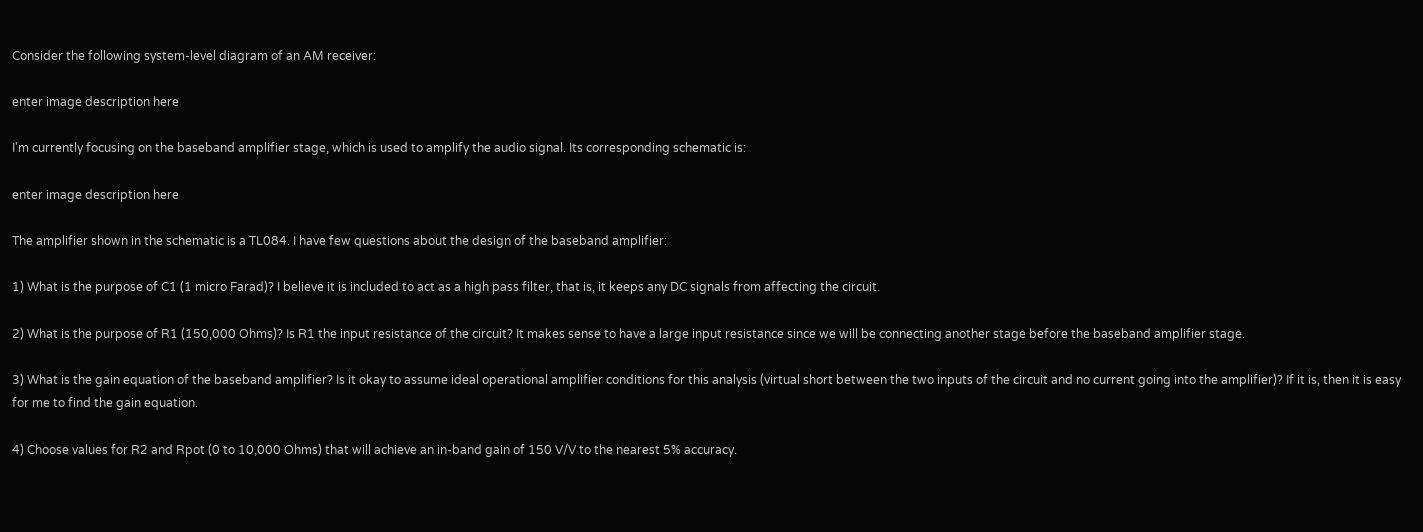Consider the following system-level diagram of an AM receiver:

enter image description here

I'm currently focusing on the baseband amplifier stage, which is used to amplify the audio signal. Its corresponding schematic is:

enter image description here

The amplifier shown in the schematic is a TL084. I have few questions about the design of the baseband amplifier:

1) What is the purpose of C1 (1 micro Farad)? I believe it is included to act as a high pass filter, that is, it keeps any DC signals from affecting the circuit.

2) What is the purpose of R1 (150,000 Ohms)? Is R1 the input resistance of the circuit? It makes sense to have a large input resistance since we will be connecting another stage before the baseband amplifier stage.

3) What is the gain equation of the baseband amplifier? Is it okay to assume ideal operational amplifier conditions for this analysis (virtual short between the two inputs of the circuit and no current going into the amplifier)? If it is, then it is easy for me to find the gain equation.

4) Choose values for R2 and Rpot (0 to 10,000 Ohms) that will achieve an in-band gain of 150 V/V to the nearest 5% accuracy.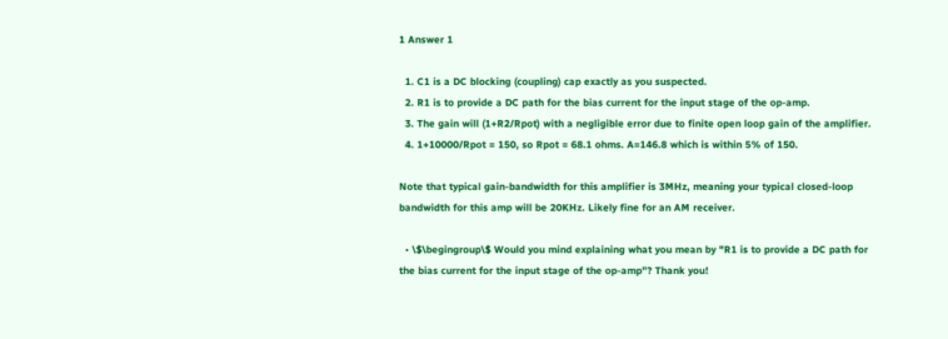1 Answer 1

  1. C1 is a DC blocking (coupling) cap exactly as you suspected.
  2. R1 is to provide a DC path for the bias current for the input stage of the op-amp.
  3. The gain will (1+R2/Rpot) with a negligible error due to finite open loop gain of the amplifier.
  4. 1+10000/Rpot = 150, so Rpot = 68.1 ohms. A=146.8 which is within 5% of 150.

Note that typical gain-bandwidth for this amplifier is 3MHz, meaning your typical closed-loop bandwidth for this amp will be 20KHz. Likely fine for an AM receiver.

  • \$\begingroup\$ Would you mind explaining what you mean by "R1 is to provide a DC path for the bias current for the input stage of the op-amp"? Thank you!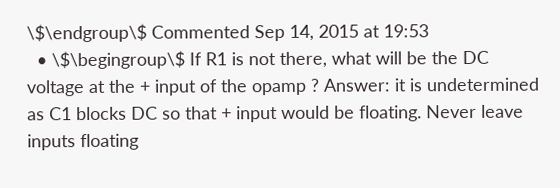\$\endgroup\$ Commented Sep 14, 2015 at 19:53
  • \$\begingroup\$ If R1 is not there, what will be the DC voltage at the + input of the opamp ? Answer: it is undetermined as C1 blocks DC so that + input would be floating. Never leave inputs floating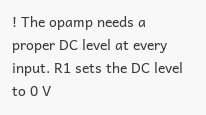! The opamp needs a proper DC level at every input. R1 sets the DC level to 0 V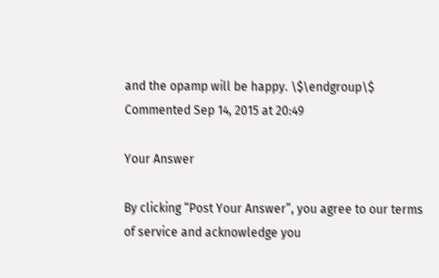and the opamp will be happy. \$\endgroup\$ Commented Sep 14, 2015 at 20:49

Your Answer

By clicking “Post Your Answer”, you agree to our terms of service and acknowledge you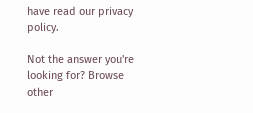have read our privacy policy.

Not the answer you're looking for? Browse other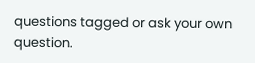questions tagged or ask your own question.